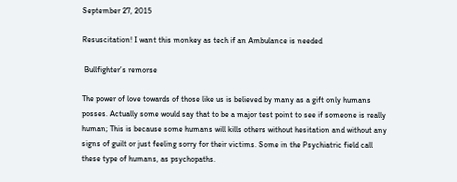September 27, 2015

Resuscitation! I want this monkey as tech if an Ambulance is needed

 Bullfighter’s remorse

The power of love towards of those like us is believed by many as a gift only humans posses. Actually some would say that to be a major test point to see if someone is really human; This is because some humans will kills others without hesitation and without any signs of guilt or just feeling sorry for their victims. Some in the Psychiatric field call these type of humans, as psychopaths.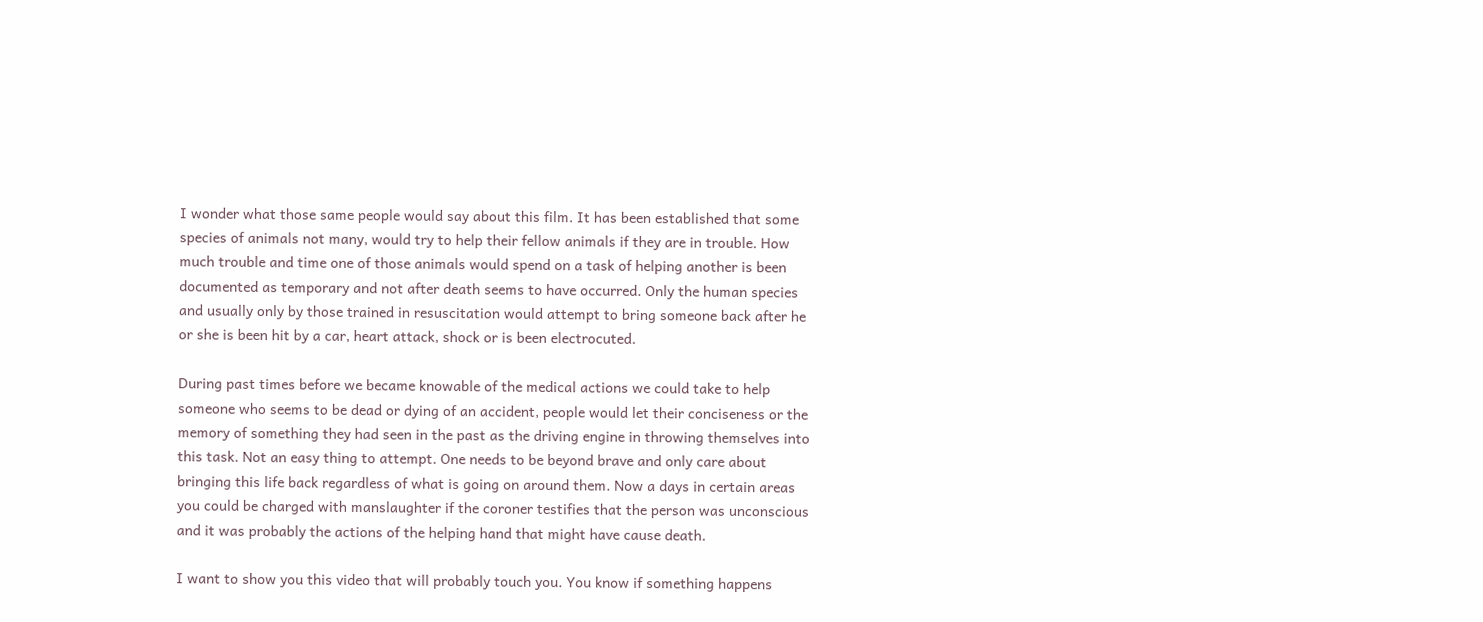I wonder what those same people would say about this film. It has been established that some species of animals not many, would try to help their fellow animals if they are in trouble. How much trouble and time one of those animals would spend on a task of helping another is been documented as temporary and not after death seems to have occurred. Only the human species and usually only by those trained in resuscitation would attempt to bring someone back after he or she is been hit by a car, heart attack, shock or is been electrocuted.

During past times before we became knowable of the medical actions we could take to help someone who seems to be dead or dying of an accident, people would let their conciseness or the memory of something they had seen in the past as the driving engine in throwing themselves into this task. Not an easy thing to attempt. One needs to be beyond brave and only care about bringing this life back regardless of what is going on around them. Now a days in certain areas you could be charged with manslaughter if the coroner testifies that the person was unconscious and it was probably the actions of the helping hand that might have cause death.

I want to show you this video that will probably touch you. You know if something happens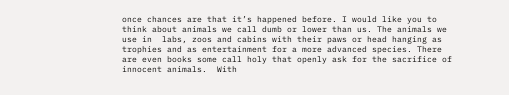once chances are that it’s happened before. I would like you to think about animals we call dumb or lower than us. The animals we use in  labs, zoos and cabins with their paws or head hanging as trophies and as entertainment for a more advanced species. There are even books some call holy that openly ask for the sacrifice of innocent animals.  With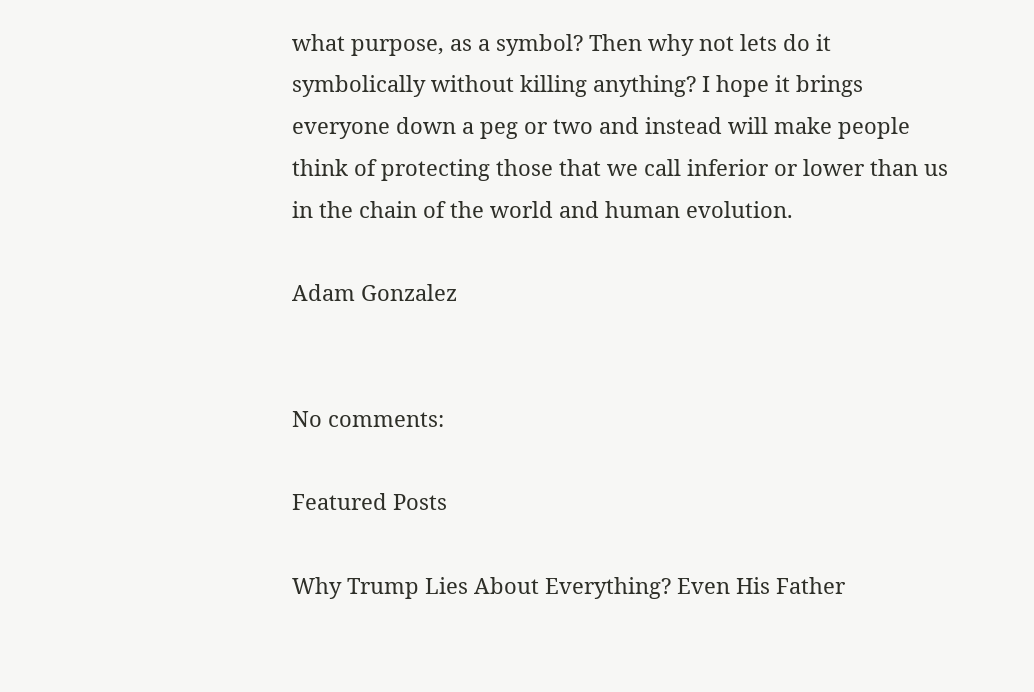what purpose, as a symbol? Then why not lets do it symbolically without killing anything? I hope it brings everyone down a peg or two and instead will make people think of protecting those that we call inferior or lower than us in the chain of the world and human evolution.

Adam Gonzalez


No comments:

Featured Posts

Why Trump Lies About Everything? Even His Father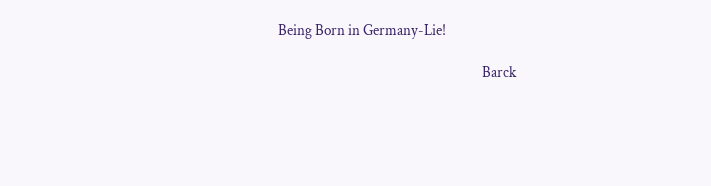Being Born in Germany-Lie!

                                                                    Barck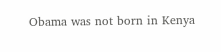Obama was not born in Kenya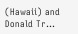(Hawaii) and Donald Tr...